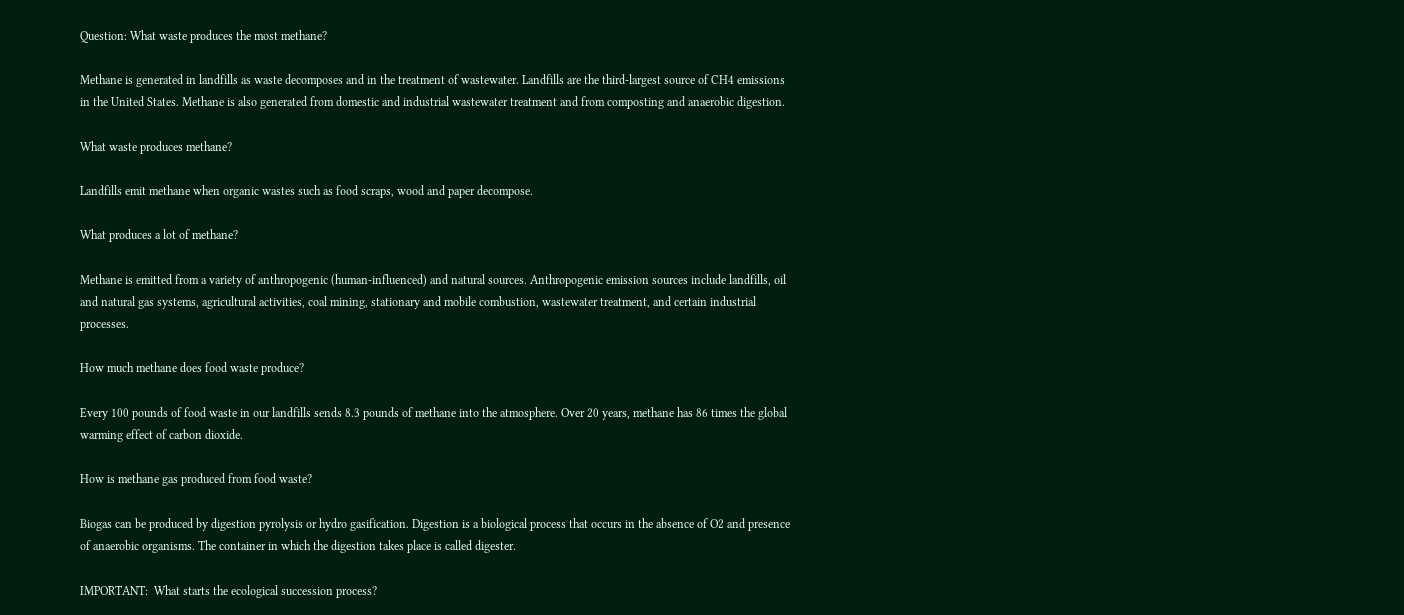Question: What waste produces the most methane?

Methane is generated in landfills as waste decomposes and in the treatment of wastewater. Landfills are the third-largest source of CH4 emissions in the United States. Methane is also generated from domestic and industrial wastewater treatment and from composting and anaerobic digestion.

What waste produces methane?

Landfills emit methane when organic wastes such as food scraps, wood and paper decompose.

What produces a lot of methane?

Methane is emitted from a variety of anthropogenic (human-influenced) and natural sources. Anthropogenic emission sources include landfills, oil and natural gas systems, agricultural activities, coal mining, stationary and mobile combustion, wastewater treatment, and certain industrial processes.

How much methane does food waste produce?

Every 100 pounds of food waste in our landfills sends 8.3 pounds of methane into the atmosphere. Over 20 years, methane has 86 times the global warming effect of carbon dioxide.

How is methane gas produced from food waste?

Biogas can be produced by digestion pyrolysis or hydro gasification. Digestion is a biological process that occurs in the absence of O2 and presence of anaerobic organisms. The container in which the digestion takes place is called digester.

IMPORTANT:  What starts the ecological succession process?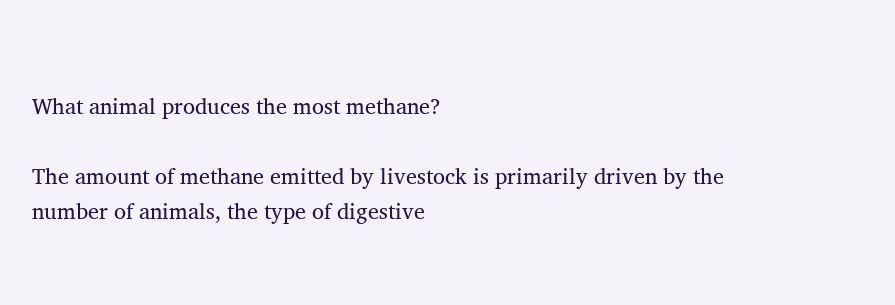What animal produces the most methane?

The amount of methane emitted by livestock is primarily driven by the number of animals, the type of digestive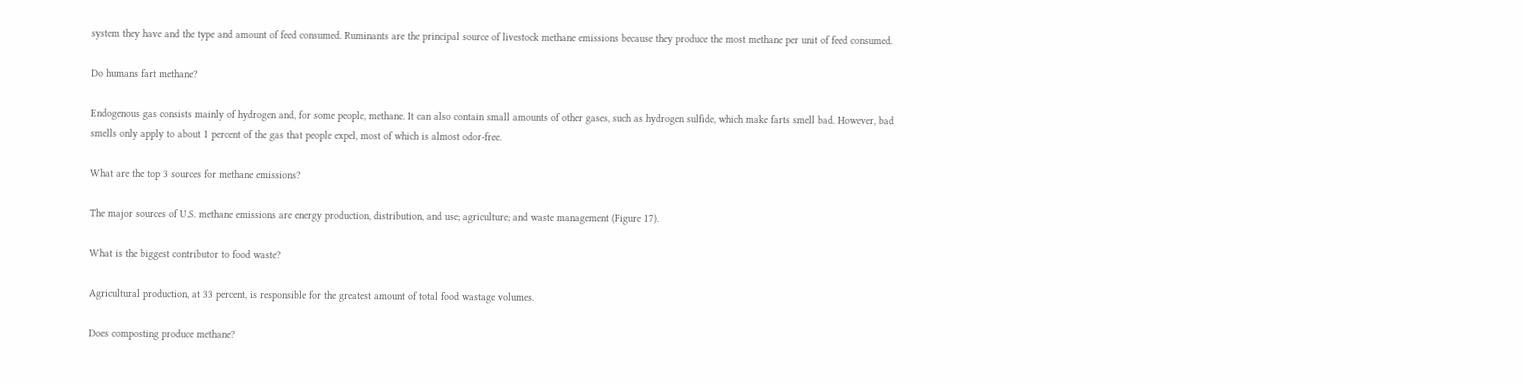system they have and the type and amount of feed consumed. Ruminants are the principal source of livestock methane emissions because they produce the most methane per unit of feed consumed.

Do humans fart methane?

Endogenous gas consists mainly of hydrogen and, for some people, methane. It can also contain small amounts of other gases, such as hydrogen sulfide, which make farts smell bad. However, bad smells only apply to about 1 percent of the gas that people expel, most of which is almost odor-free.

What are the top 3 sources for methane emissions?

The major sources of U.S. methane emissions are energy production, distribution, and use; agriculture; and waste management (Figure 17).

What is the biggest contributor to food waste?

Agricultural production, at 33 percent, is responsible for the greatest amount of total food wastage volumes.

Does composting produce methane?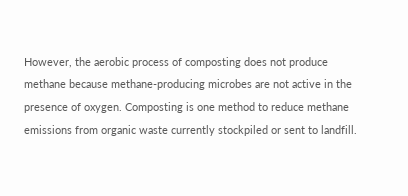However, the aerobic process of composting does not produce methane because methane-producing microbes are not active in the presence of oxygen. Composting is one method to reduce methane emissions from organic waste currently stockpiled or sent to landfill.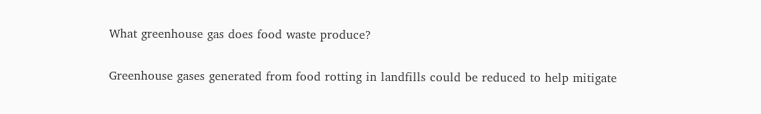What greenhouse gas does food waste produce?

Greenhouse gases generated from food rotting in landfills could be reduced to help mitigate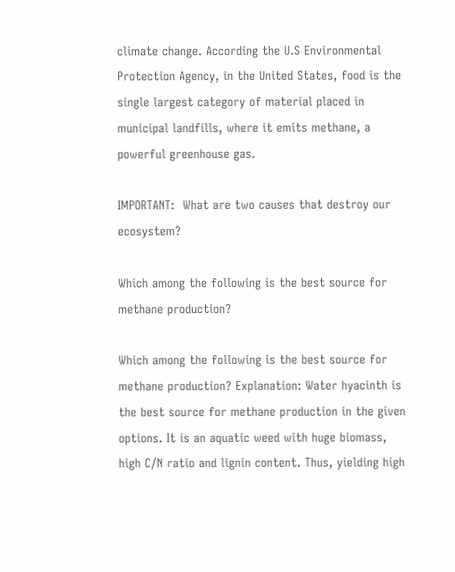climate change. According the U.S Environmental Protection Agency, in the United States, food is the single largest category of material placed in municipal landfills, where it emits methane, a powerful greenhouse gas.

IMPORTANT:  What are two causes that destroy our ecosystem?

Which among the following is the best source for methane production?

Which among the following is the best source for methane production? Explanation: Water hyacinth is the best source for methane production in the given options. It is an aquatic weed with huge biomass, high C/N ratio and lignin content. Thus, yielding high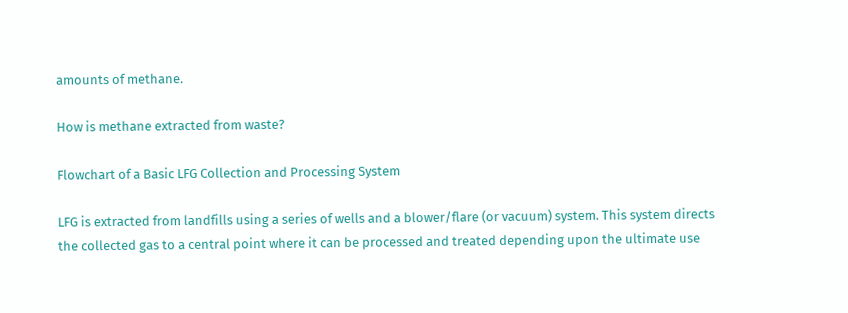amounts of methane.

How is methane extracted from waste?

Flowchart of a Basic LFG Collection and Processing System

LFG is extracted from landfills using a series of wells and a blower/flare (or vacuum) system. This system directs the collected gas to a central point where it can be processed and treated depending upon the ultimate use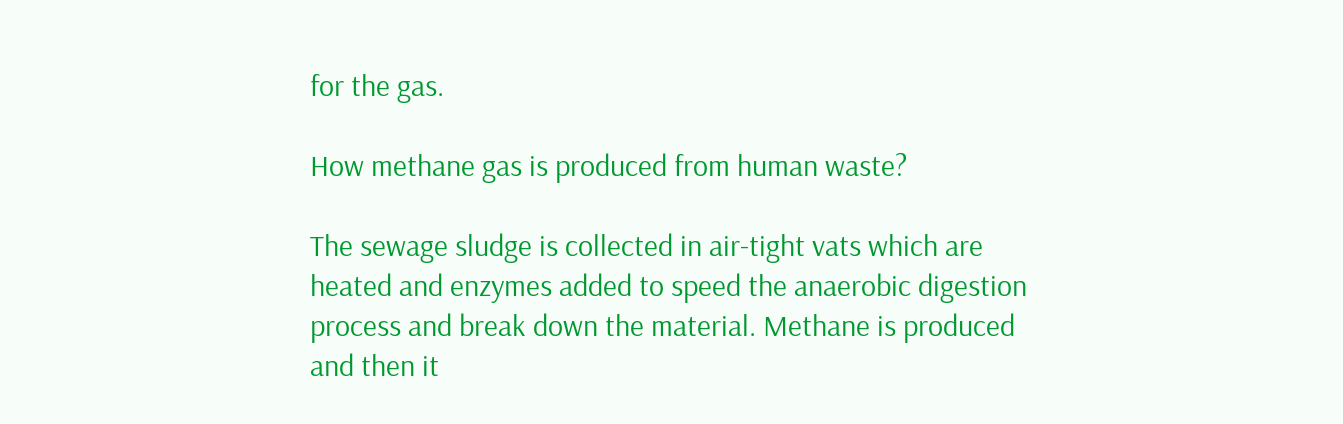for the gas.

How methane gas is produced from human waste?

The sewage sludge is collected in air-tight vats which are heated and enzymes added to speed the anaerobic digestion process and break down the material. Methane is produced and then it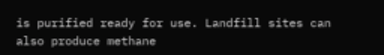is purified ready for use. Landfill sites can also produce methane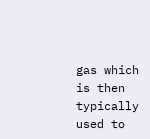gas which is then typically used to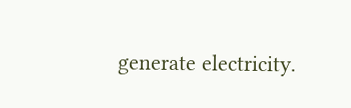generate electricity.